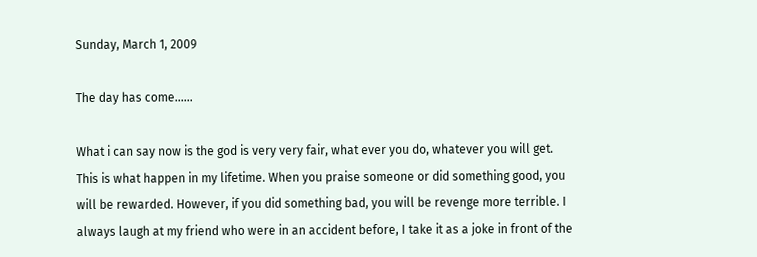Sunday, March 1, 2009

The day has come......

What i can say now is the god is very very fair, what ever you do, whatever you will get. This is what happen in my lifetime. When you praise someone or did something good, you will be rewarded. However, if you did something bad, you will be revenge more terrible. I always laugh at my friend who were in an accident before, I take it as a joke in front of the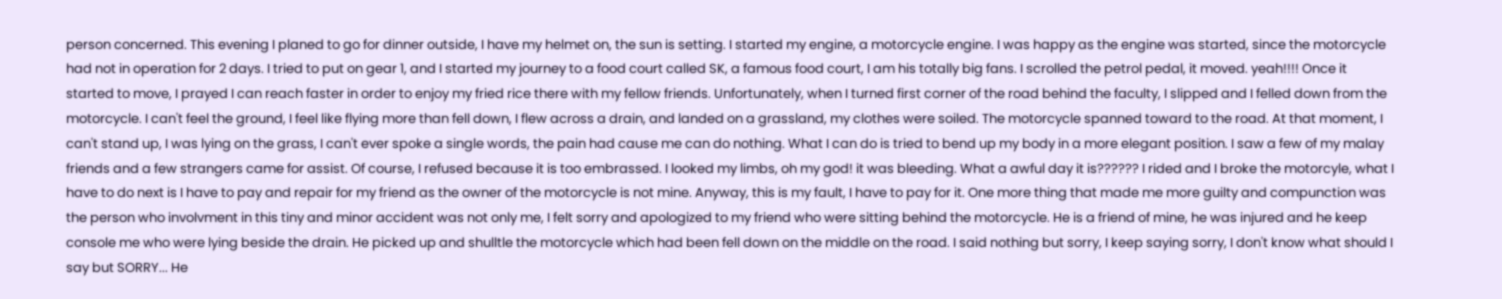person concerned. This evening I planed to go for dinner outside, I have my helmet on, the sun is setting. I started my engine, a motorcycle engine. I was happy as the engine was started, since the motorcycle had not in operation for 2 days. I tried to put on gear 1, and I started my journey to a food court called SK, a famous food court, I am his totally big fans. I scrolled the petrol pedal, it moved. yeah!!!! Once it started to move, I prayed I can reach faster in order to enjoy my fried rice there with my fellow friends. Unfortunately, when I turned first corner of the road behind the faculty, I slipped and I felled down from the motorcycle. I can't feel the ground, I feel like flying more than fell down, I flew across a drain, and landed on a grassland, my clothes were soiled. The motorcycle spanned toward to the road. At that moment, I can't stand up, I was lying on the grass, I can't ever spoke a single words, the pain had cause me can do nothing. What I can do is tried to bend up my body in a more elegant position. I saw a few of my malay friends and a few strangers came for assist. Of course, I refused because it is too embrassed. I looked my limbs, oh my god! it was bleeding. What a awful day it is?????? I rided and I broke the motorcyle, what I have to do next is I have to pay and repair for my friend as the owner of the motorcycle is not mine. Anyway, this is my fault, I have to pay for it. One more thing that made me more guilty and compunction was the person who involvment in this tiny and minor accident was not only me, I felt sorry and apologized to my friend who were sitting behind the motorcycle. He is a friend of mine, he was injured and he keep console me who were lying beside the drain. He picked up and shulltle the motorcycle which had been fell down on the middle on the road. I said nothing but sorry, I keep saying sorry, I don't know what should I say but SORRY... He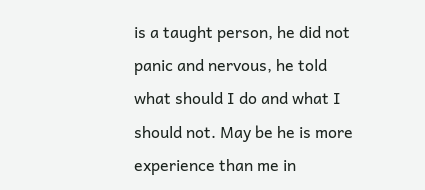is a taught person, he did not panic and nervous, he told what should I do and what I should not. May be he is more experience than me in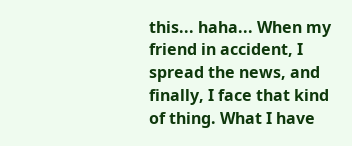this... haha... When my friend in accident, I spread the news, and finally, I face that kind of thing. What I have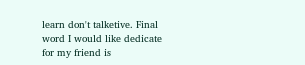learn don't talketive. Final word I would like dedicate for my friend is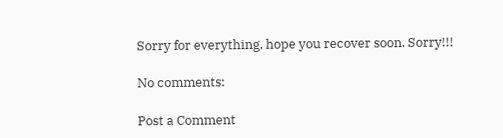Sorry for everything, hope you recover soon. Sorry!!!

No comments:

Post a Comment